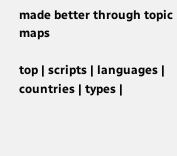made better through topic maps

top | scripts | languages | countries | types |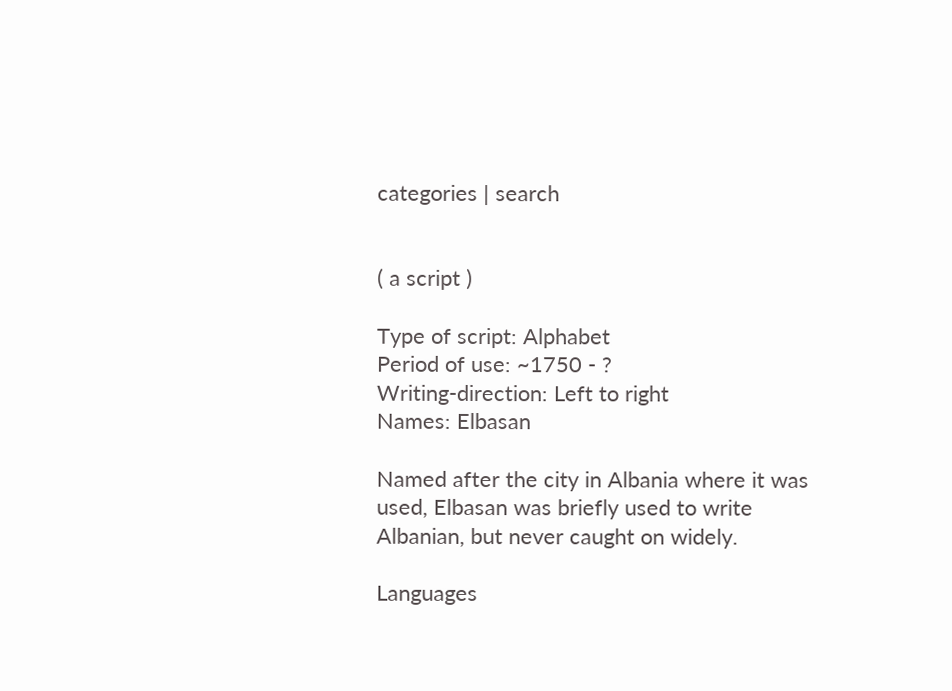categories | search


( a script )

Type of script: Alphabet
Period of use: ~1750 - ?
Writing-direction: Left to right
Names: Elbasan

Named after the city in Albania where it was used, Elbasan was briefly used to write Albanian, but never caught on widely.

Languages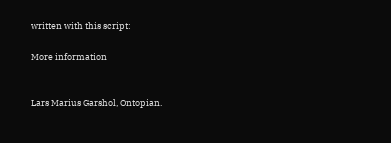written with this script:

More information


Lars Marius Garshol, Ontopian.